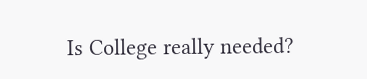Is College really needed?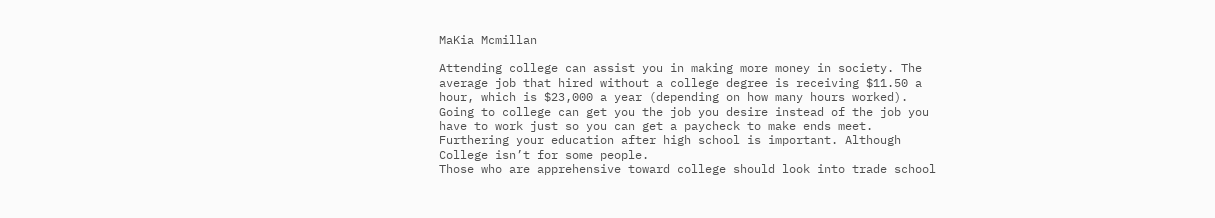MaKia Mcmillan

Attending college can assist you in making more money in society. The average job that hired without a college degree is receiving $11.50 a hour, which is $23,000 a year (depending on how many hours worked). Going to college can get you the job you desire instead of the job you have to work just so you can get a paycheck to make ends meet. Furthering your education after high school is important. Although College isn’t for some people.
Those who are apprehensive toward college should look into trade school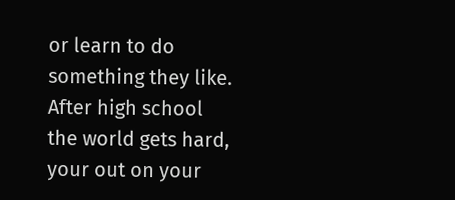or learn to do something they like. After high school the world gets hard, your out on your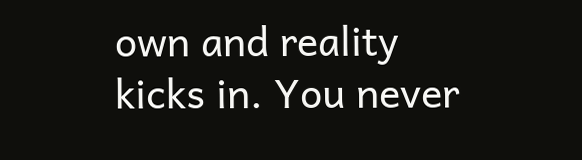own and reality kicks in. You never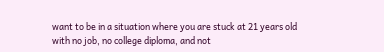want to be in a situation where you are stuck at 21 years old with no job, no college diploma, and not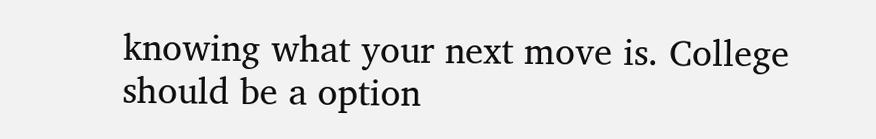knowing what your next move is. College should be a option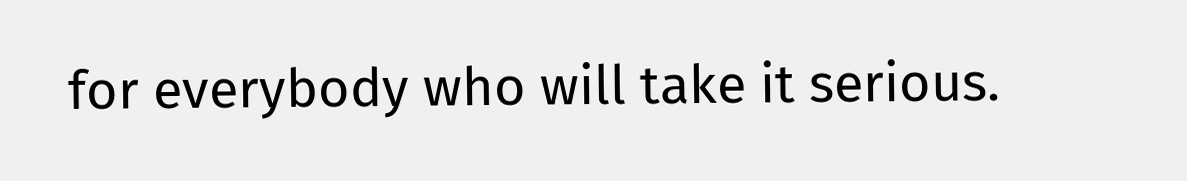for everybody who will take it serious.